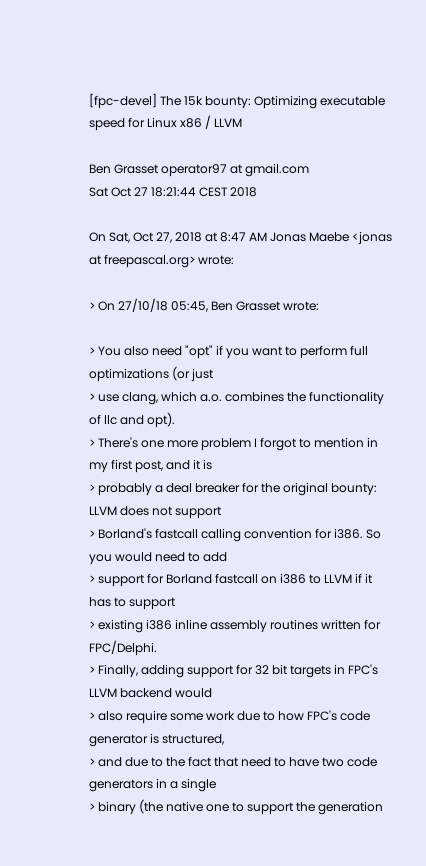[fpc-devel] The 15k bounty: Optimizing executable speed for Linux x86 / LLVM

Ben Grasset operator97 at gmail.com
Sat Oct 27 18:21:44 CEST 2018

On Sat, Oct 27, 2018 at 8:47 AM Jonas Maebe <jonas at freepascal.org> wrote:

> On 27/10/18 05:45, Ben Grasset wrote:

> You also need "opt" if you want to perform full optimizations (or just
> use clang, which a.o. combines the functionality of llc and opt).
> There's one more problem I forgot to mention in my first post, and it is
> probably a deal breaker for the original bounty: LLVM does not support
> Borland's fastcall calling convention for i386. So you would need to add
> support for Borland fastcall on i386 to LLVM if it has to support
> existing i386 inline assembly routines written for FPC/Delphi.
> Finally, adding support for 32 bit targets in FPC's LLVM backend would
> also require some work due to how FPC's code generator is structured,
> and due to the fact that need to have two code generators in a single
> binary (the native one to support the generation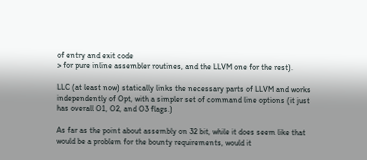of entry and exit code
> for pure inline assembler routines, and the LLVM one for the rest).

LLC (at least now) statically links the necessary parts of LLVM and works
independently of Opt, with a simpler set of command line options (it just
has overall O1, O2, and O3 flags.)

As far as the point about assembly on 32 bit, while it does seem like that
would be a problem for the bounty requirements, would it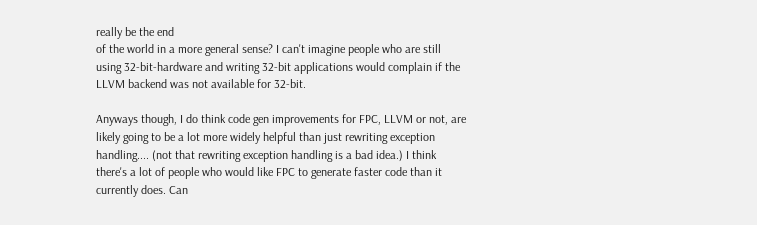really be the end
of the world in a more general sense? I can't imagine people who are still
using 32-bit-hardware and writing 32-bit applications would complain if the
LLVM backend was not available for 32-bit.

Anyways though, I do think code gen improvements for FPC, LLVM or not, are
likely going to be a lot more widely helpful than just rewriting exception
handling.... (not that rewriting exception handling is a bad idea.) I think
there's a lot of people who would like FPC to generate faster code than it
currently does. Can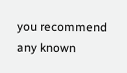you recommend any known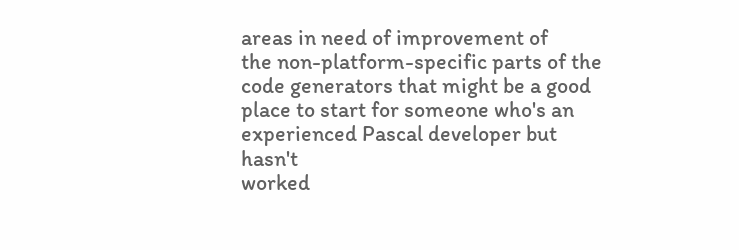areas in need of improvement of
the non-platform-specific parts of the code generators that might be a good
place to start for someone who's an experienced Pascal developer but hasn't
worked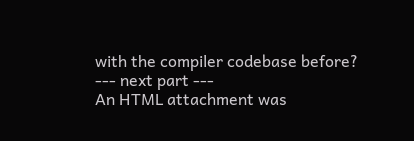with the compiler codebase before?
--- next part ---
An HTML attachment was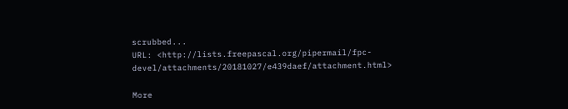scrubbed...
URL: <http://lists.freepascal.org/pipermail/fpc-devel/attachments/20181027/e439daef/attachment.html>

More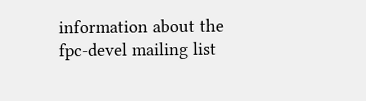information about the fpc-devel mailing list